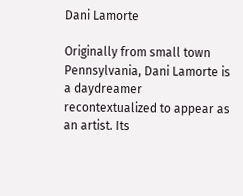Dani Lamorte

Originally from small town Pennsylvania, Dani Lamorte is a daydreamer recontextualized to appear as an artist. Its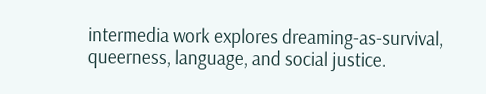intermedia work explores dreaming-as-survival, queerness, language, and social justice.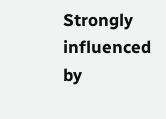Strongly influenced by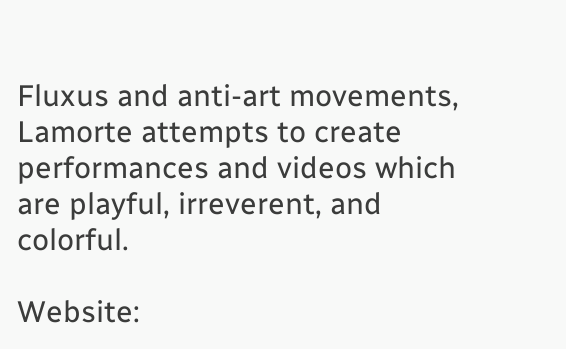Fluxus and anti-art movements, Lamorte attempts to create performances and videos which are playful, irreverent, and colorful.

Website: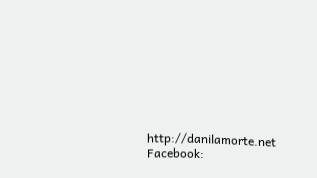http://danilamorte.net
Facebook: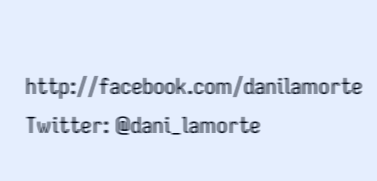http://facebook.com/danilamorte
Twitter: @dani_lamorte